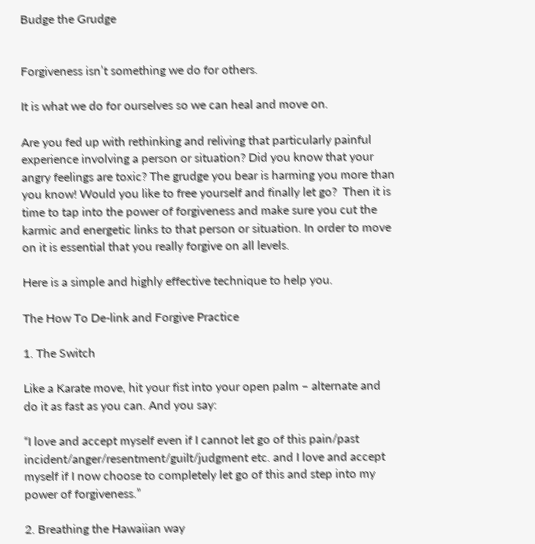Budge the Grudge


Forgiveness isn’t something we do for others.

It is what we do for ourselves so we can heal and move on.

Are you fed up with rethinking and reliving that particularly painful experience involving a person or situation? Did you know that your angry feelings are toxic? The grudge you bear is harming you more than you know! Would you like to free yourself and finally let go?  Then it is time to tap into the power of forgiveness and make sure you cut the karmic and energetic links to that person or situation. In order to move on it is essential that you really forgive on all levels.

Here is a simple and highly effective technique to help you.

The How To De-link and Forgive Practice

1. The Switch

Like a Karate move, hit your fist into your open palm – alternate and do it as fast as you can. And you say:

“I love and accept myself even if I cannot let go of this pain/past incident/anger/resentment/guilt/judgment etc. and I love and accept myself if I now choose to completely let go of this and step into my power of forgiveness.”

2. Breathing the Hawaiian way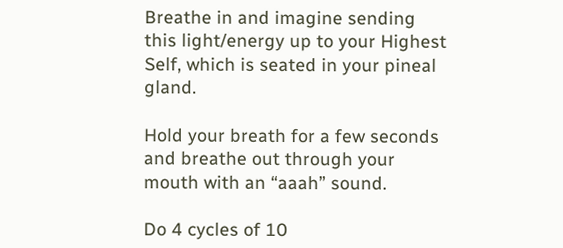Breathe in and imagine sending this light/energy up to your Highest Self, which is seated in your pineal gland.

Hold your breath for a few seconds and breathe out through your mouth with an “aaah” sound.

Do 4 cycles of 10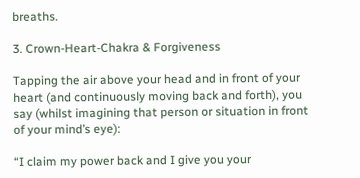breaths.

3. Crown-Heart-Chakra & Forgiveness

Tapping the air above your head and in front of your heart (and continuously moving back and forth), you say (whilst imagining that person or situation in front of your mind’s eye):

“I claim my power back and I give you your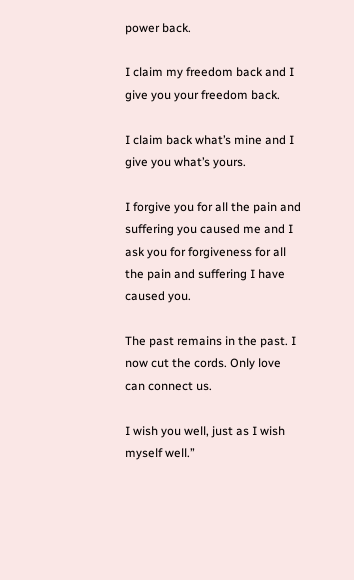power back.

I claim my freedom back and I give you your freedom back.

I claim back what’s mine and I give you what’s yours.

I forgive you for all the pain and suffering you caused me and I ask you for forgiveness for all the pain and suffering I have caused you.

The past remains in the past. I now cut the cords. Only love can connect us.

I wish you well, just as I wish myself well.”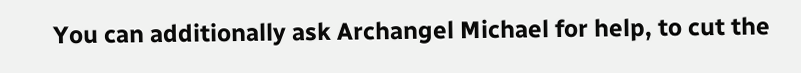You can additionally ask Archangel Michael for help, to cut the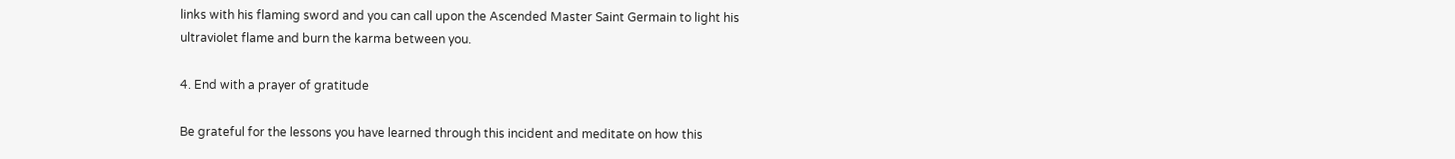links with his flaming sword and you can call upon the Ascended Master Saint Germain to light his ultraviolet flame and burn the karma between you.

4. End with a prayer of gratitude

Be grateful for the lessons you have learned through this incident and meditate on how this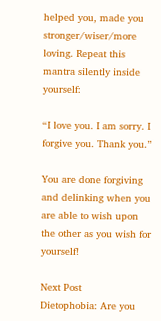helped you, made you stronger/wiser/more loving. Repeat this mantra silently inside yourself:

“I love you. I am sorry. I forgive you. Thank you.”

You are done forgiving and delinking when you are able to wish upon the other as you wish for yourself!

Next Post
Dietophobia: Are you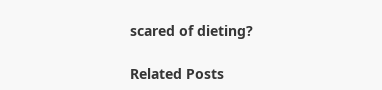scared of dieting?

Related Posts